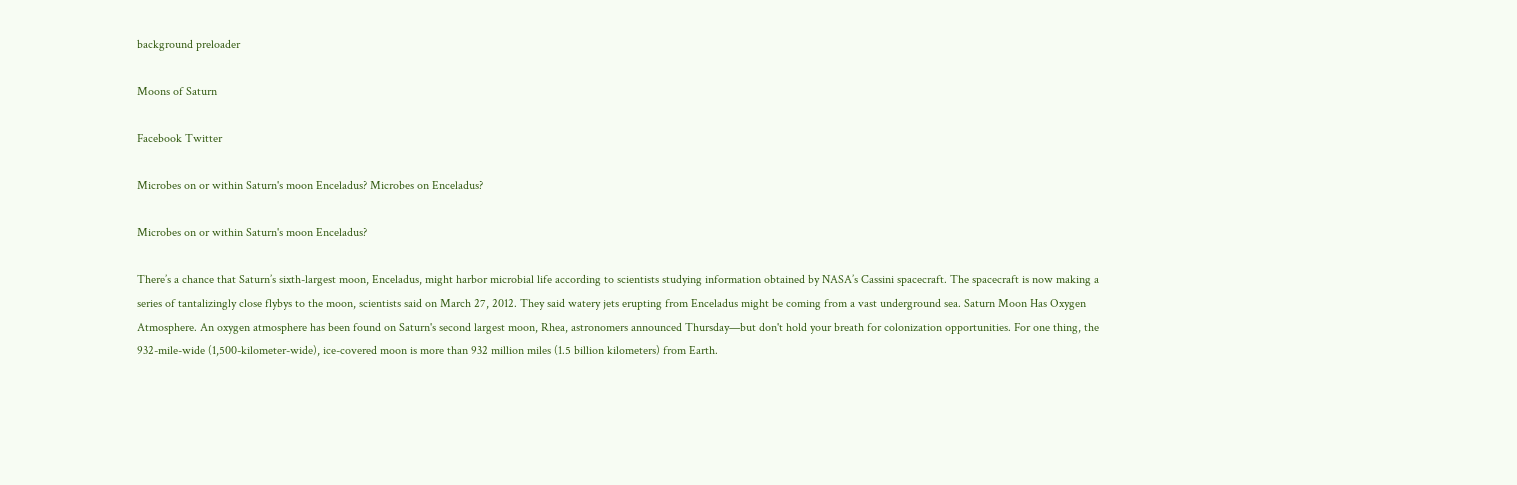background preloader

Moons of Saturn

Facebook Twitter

Microbes on or within Saturn's moon Enceladus? Microbes on Enceladus?

Microbes on or within Saturn's moon Enceladus?

There’s a chance that Saturn’s sixth-largest moon, Enceladus, might harbor microbial life according to scientists studying information obtained by NASA’s Cassini spacecraft. The spacecraft is now making a series of tantalizingly close flybys to the moon, scientists said on March 27, 2012. They said watery jets erupting from Enceladus might be coming from a vast underground sea. Saturn Moon Has Oxygen Atmosphere. An oxygen atmosphere has been found on Saturn's second largest moon, Rhea, astronomers announced Thursday—but don't hold your breath for colonization opportunities. For one thing, the 932-mile-wide (1,500-kilometer-wide), ice-covered moon is more than 932 million miles (1.5 billion kilometers) from Earth.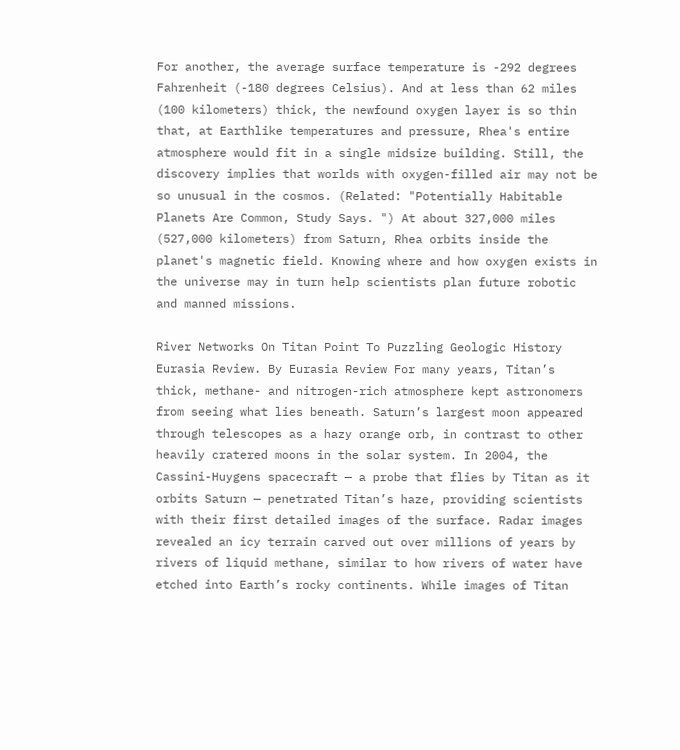For another, the average surface temperature is -292 degrees Fahrenheit (-180 degrees Celsius). And at less than 62 miles (100 kilometers) thick, the newfound oxygen layer is so thin that, at Earthlike temperatures and pressure, Rhea's entire atmosphere would fit in a single midsize building. Still, the discovery implies that worlds with oxygen-filled air may not be so unusual in the cosmos. (Related: "Potentially Habitable Planets Are Common, Study Says. ") At about 327,000 miles (527,000 kilometers) from Saturn, Rhea orbits inside the planet's magnetic field. Knowing where and how oxygen exists in the universe may in turn help scientists plan future robotic and manned missions.

River Networks On Titan Point To Puzzling Geologic History Eurasia Review. By Eurasia Review For many years, Titan’s thick, methane- and nitrogen-rich atmosphere kept astronomers from seeing what lies beneath. Saturn’s largest moon appeared through telescopes as a hazy orange orb, in contrast to other heavily cratered moons in the solar system. In 2004, the Cassini-Huygens spacecraft — a probe that flies by Titan as it orbits Saturn — penetrated Titan’s haze, providing scientists with their first detailed images of the surface. Radar images revealed an icy terrain carved out over millions of years by rivers of liquid methane, similar to how rivers of water have etched into Earth’s rocky continents. While images of Titan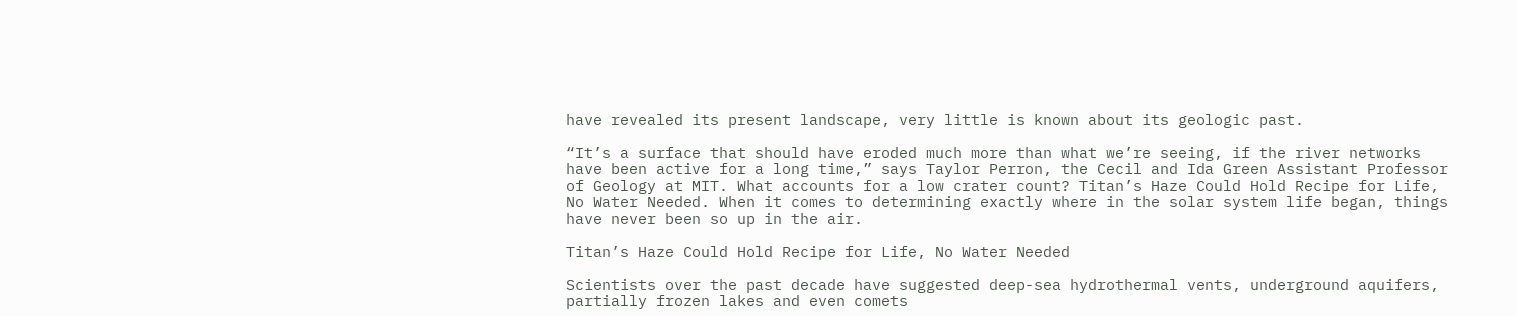have revealed its present landscape, very little is known about its geologic past.

“It’s a surface that should have eroded much more than what we’re seeing, if the river networks have been active for a long time,” says Taylor Perron, the Cecil and Ida Green Assistant Professor of Geology at MIT. What accounts for a low crater count? Titan’s Haze Could Hold Recipe for Life, No Water Needed. When it comes to determining exactly where in the solar system life began, things have never been so up in the air.

Titan’s Haze Could Hold Recipe for Life, No Water Needed

Scientists over the past decade have suggested deep-sea hydrothermal vents, underground aquifers, partially frozen lakes and even comets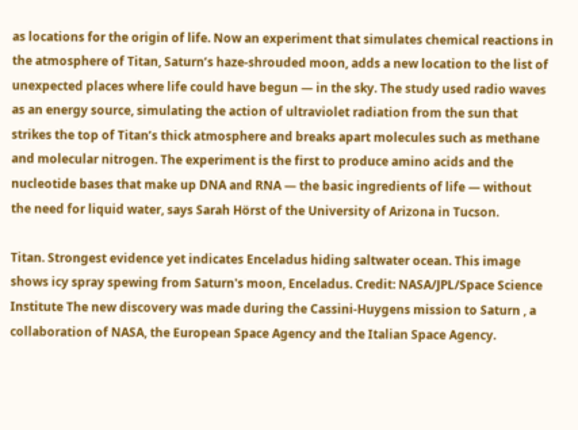as locations for the origin of life. Now an experiment that simulates chemical reactions in the atmosphere of Titan, Saturn’s haze-shrouded moon, adds a new location to the list of unexpected places where life could have begun — in the sky. The study used radio waves as an energy source, simulating the action of ultraviolet radiation from the sun that strikes the top of Titan’s thick atmosphere and breaks apart molecules such as methane and molecular nitrogen. The experiment is the first to produce amino acids and the nucleotide bases that make up DNA and RNA — the basic ingredients of life — without the need for liquid water, says Sarah Hörst of the University of Arizona in Tucson.

Titan. Strongest evidence yet indicates Enceladus hiding saltwater ocean. This image shows icy spray spewing from Saturn's moon, Enceladus. Credit: NASA/JPL/Space Science Institute The new discovery was made during the Cassini-Huygens mission to Saturn , a collaboration of NASA, the European Space Agency and the Italian Space Agency.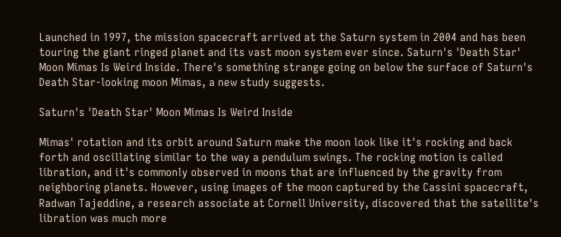Launched in 1997, the mission spacecraft arrived at the Saturn system in 2004 and has been touring the giant ringed planet and its vast moon system ever since. Saturn's 'Death Star' Moon Mimas Is Weird Inside. There's something strange going on below the surface of Saturn's Death Star-looking moon Mimas, a new study suggests.

Saturn's 'Death Star' Moon Mimas Is Weird Inside

Mimas' rotation and its orbit around Saturn make the moon look like it's rocking and back forth and oscillating similar to the way a pendulum swings. The rocking motion is called libration, and it's commonly observed in moons that are influenced by the gravity from neighboring planets. However, using images of the moon captured by the Cassini spacecraft, Radwan Tajeddine, a research associate at Cornell University, discovered that the satellite's libration was much more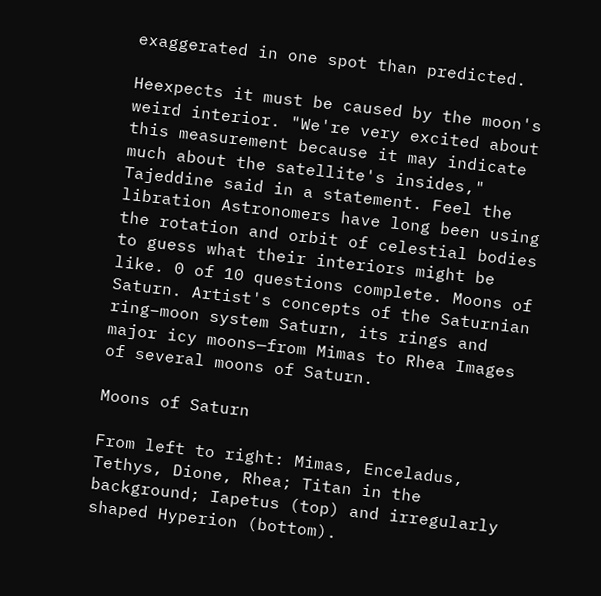exaggerated in one spot than predicted.

Heexpects it must be caused by the moon's weird interior. "We're very excited about this measurement because it may indicate much about the satellite's insides," Tajeddine said in a statement. Feel the libration Astronomers have long been using the rotation and orbit of celestial bodies to guess what their interiors might be like. 0 of 10 questions complete. Moons of Saturn. Artist's concepts of the Saturnian ring–moon system Saturn, its rings and major icy moons—from Mimas to Rhea Images of several moons of Saturn.

Moons of Saturn

From left to right: Mimas, Enceladus, Tethys, Dione, Rhea; Titan in the background; Iapetus (top) and irregularly shaped Hyperion (bottom).